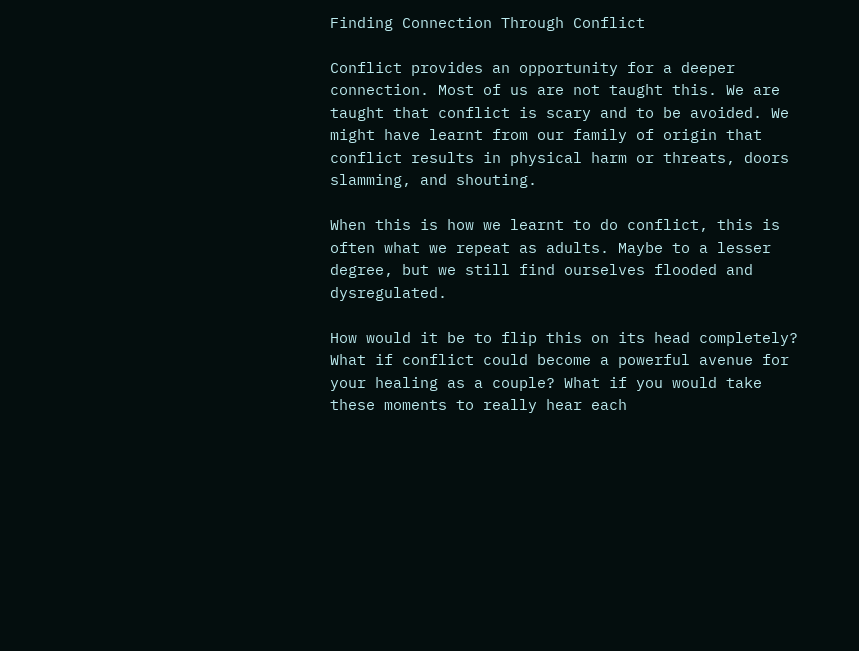Finding Connection Through Conflict

Conflict provides an opportunity for a deeper connection. Most of us are not taught this. We are taught that conflict is scary and to be avoided. We might have learnt from our family of origin that conflict results in physical harm or threats, doors slamming, and shouting.

When this is how we learnt to do conflict, this is often what we repeat as adults. Maybe to a lesser degree, but we still find ourselves flooded and dysregulated.

How would it be to flip this on its head completely? What if conflict could become a powerful avenue for your healing as a couple? What if you would take these moments to really hear each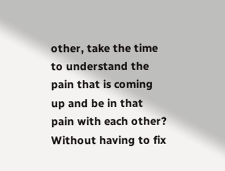other, take the time to understand the pain that is coming up and be in that pain with each other? Without having to fix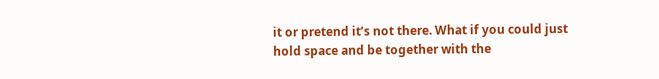it or pretend it’s not there. What if you could just hold space and be together with the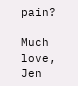pain?

Much love, Jen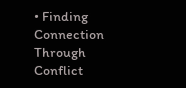• Finding Connection Through Conflict